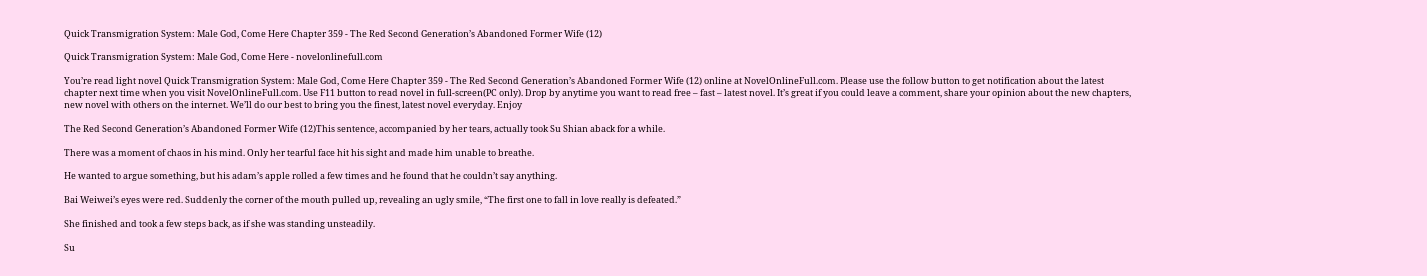Quick Transmigration System: Male God, Come Here Chapter 359 - The Red Second Generation’s Abandoned Former Wife (12)

Quick Transmigration System: Male God, Come Here - novelonlinefull.com

You’re read light novel Quick Transmigration System: Male God, Come Here Chapter 359 - The Red Second Generation’s Abandoned Former Wife (12) online at NovelOnlineFull.com. Please use the follow button to get notification about the latest chapter next time when you visit NovelOnlineFull.com. Use F11 button to read novel in full-screen(PC only). Drop by anytime you want to read free – fast – latest novel. It’s great if you could leave a comment, share your opinion about the new chapters, new novel with others on the internet. We’ll do our best to bring you the finest, latest novel everyday. Enjoy

The Red Second Generation’s Abandoned Former Wife (12)This sentence, accompanied by her tears, actually took Su Shian aback for a while.

There was a moment of chaos in his mind. Only her tearful face hit his sight and made him unable to breathe.

He wanted to argue something, but his adam’s apple rolled a few times and he found that he couldn’t say anything.

Bai Weiwei’s eyes were red. Suddenly the corner of the mouth pulled up, revealing an ugly smile, “The first one to fall in love really is defeated.”

She finished and took a few steps back, as if she was standing unsteadily.

Su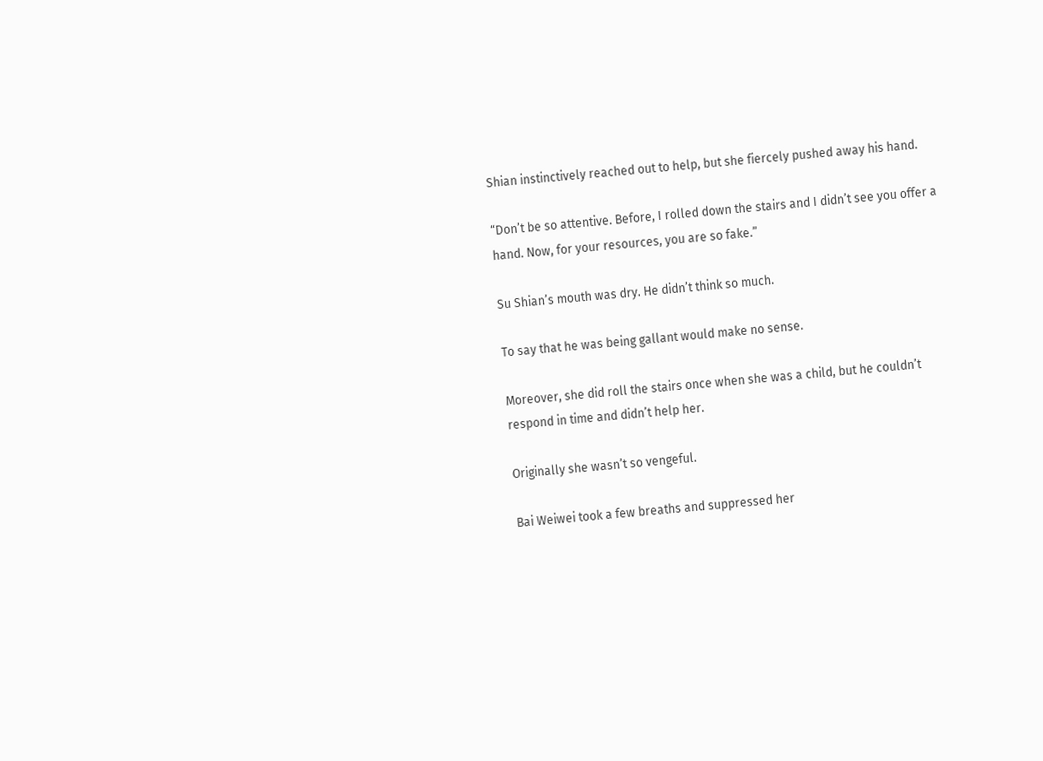Shian instinctively reached out to help, but she fiercely pushed away his hand.

“Don’t be so attentive. Before, I rolled down the stairs and I didn’t see you offer a hand. Now, for your resources, you are so fake.”

Su Shian’s mouth was dry. He didn’t think so much.

To say that he was being gallant would make no sense.

Moreover, she did roll the stairs once when she was a child, but he couldn’t respond in time and didn’t help her.

Originally she wasn’t so vengeful.

Bai Weiwei took a few breaths and suppressed her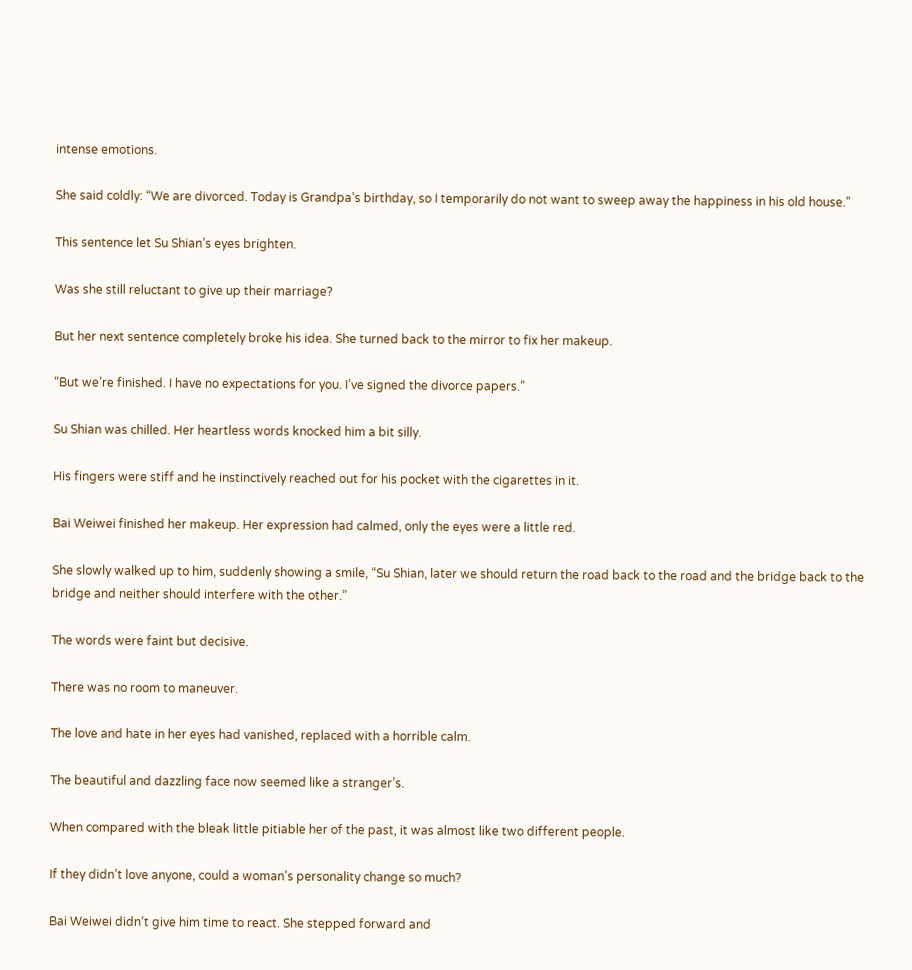intense emotions.

She said coldly: “We are divorced. Today is Grandpa’s birthday, so I temporarily do not want to sweep away the happiness in his old house.”

This sentence let Su Shian’s eyes brighten.

Was she still reluctant to give up their marriage?

But her next sentence completely broke his idea. She turned back to the mirror to fix her makeup.

“But we’re finished. I have no expectations for you. I’ve signed the divorce papers.”

Su Shian was chilled. Her heartless words knocked him a bit silly.

His fingers were stiff and he instinctively reached out for his pocket with the cigarettes in it.

Bai Weiwei finished her makeup. Her expression had calmed, only the eyes were a little red.

She slowly walked up to him, suddenly showing a smile, “Su Shian, later we should return the road back to the road and the bridge back to the bridge and neither should interfere with the other.”

The words were faint but decisive.

There was no room to maneuver.

The love and hate in her eyes had vanished, replaced with a horrible calm.

The beautiful and dazzling face now seemed like a stranger’s.

When compared with the bleak little pitiable her of the past, it was almost like two different people.

If they didn’t love anyone, could a woman’s personality change so much?

Bai Weiwei didn’t give him time to react. She stepped forward and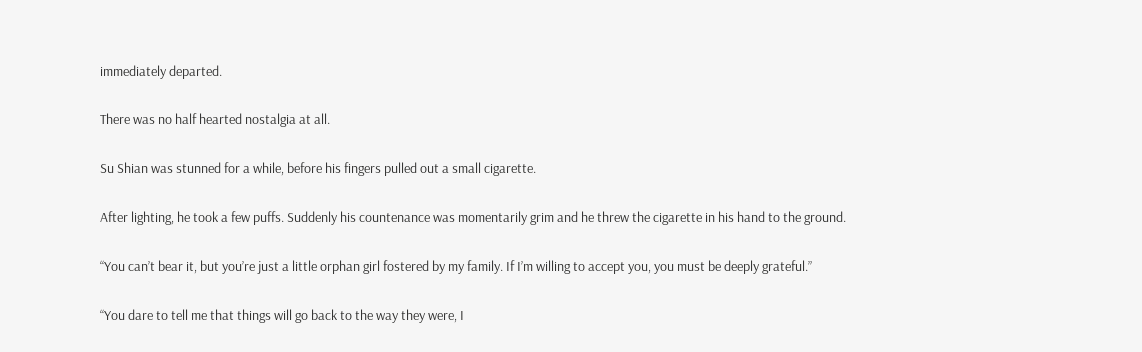immediately departed.

There was no half hearted nostalgia at all.

Su Shian was stunned for a while, before his fingers pulled out a small cigarette.

After lighting, he took a few puffs. Suddenly his countenance was momentarily grim and he threw the cigarette in his hand to the ground.

“You can’t bear it, but you’re just a little orphan girl fostered by my family. If I’m willing to accept you, you must be deeply grateful.”

“You dare to tell me that things will go back to the way they were, I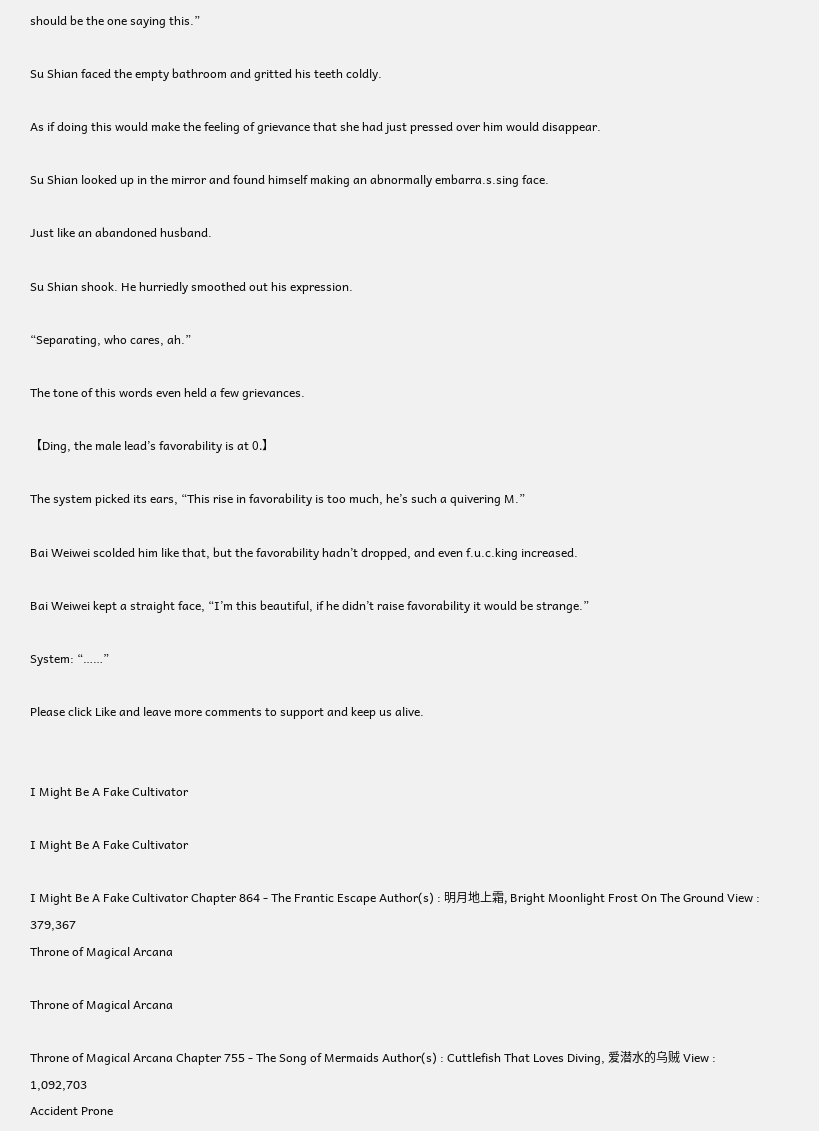should be the one saying this.”

Su Shian faced the empty bathroom and gritted his teeth coldly.

As if doing this would make the feeling of grievance that she had just pressed over him would disappear.

Su Shian looked up in the mirror and found himself making an abnormally embarra.s.sing face.

Just like an abandoned husband.

Su Shian shook. He hurriedly smoothed out his expression.

“Separating, who cares, ah.”

The tone of this words even held a few grievances.

【Ding, the male lead’s favorability is at 0.】

The system picked its ears, “This rise in favorability is too much, he’s such a quivering M.”

Bai Weiwei scolded him like that, but the favorability hadn’t dropped, and even f.u.c.king increased.

Bai Weiwei kept a straight face, “I’m this beautiful, if he didn’t raise favorability it would be strange.”

System: “……”

Please click Like and leave more comments to support and keep us alive.


I Might Be A Fake Cultivator

I Might Be A Fake Cultivator

I Might Be A Fake Cultivator Chapter 864 - The Frantic Escape Author(s) : 明月地上霜, Bright Moonlight Frost On The Ground View : 379,367
Throne of Magical Arcana

Throne of Magical Arcana

Throne of Magical Arcana Chapter 755 - The Song of Mermaids Author(s) : Cuttlefish That Loves Diving, 爱潜水的乌贼 View : 1,092,703
Accident Prone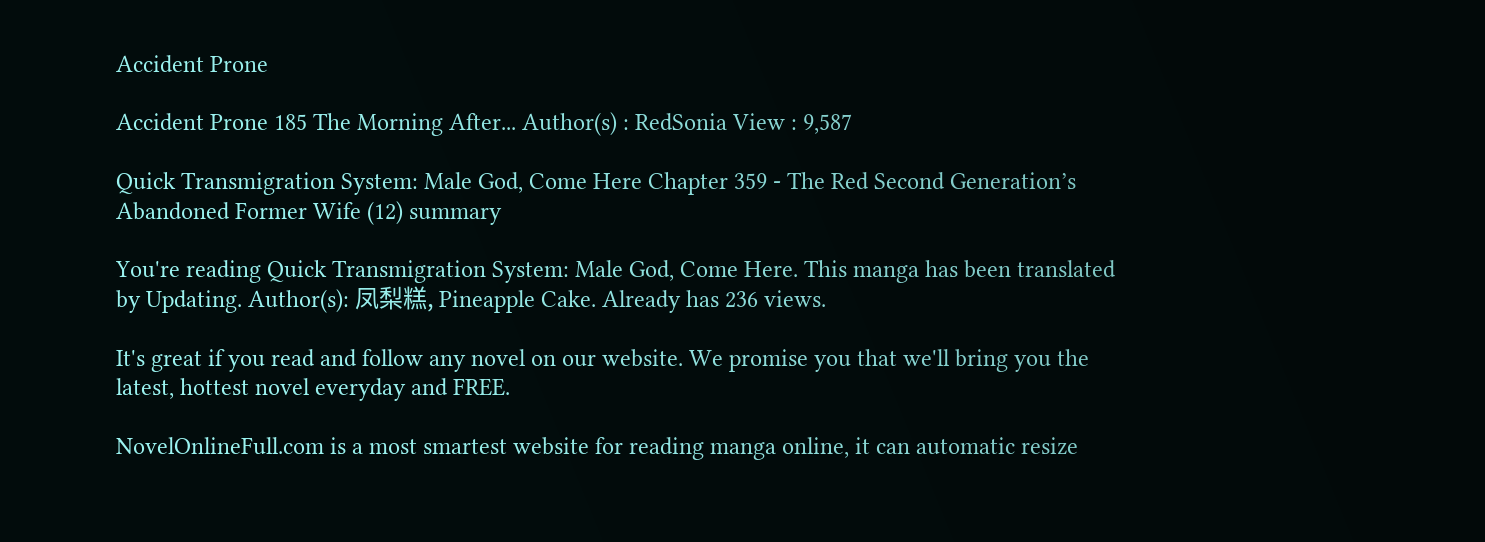Accident Prone

Accident Prone 185 The Morning After... Author(s) : RedSonia View : 9,587

Quick Transmigration System: Male God, Come Here Chapter 359 - The Red Second Generation’s Abandoned Former Wife (12) summary

You're reading Quick Transmigration System: Male God, Come Here. This manga has been translated by Updating. Author(s): 凤梨糕, Pineapple Cake. Already has 236 views.

It's great if you read and follow any novel on our website. We promise you that we'll bring you the latest, hottest novel everyday and FREE.

NovelOnlineFull.com is a most smartest website for reading manga online, it can automatic resize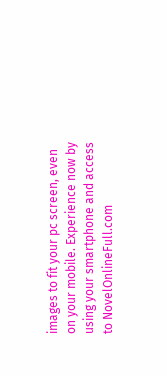images to fit your pc screen, even on your mobile. Experience now by using your smartphone and access to NovelOnlineFull.com